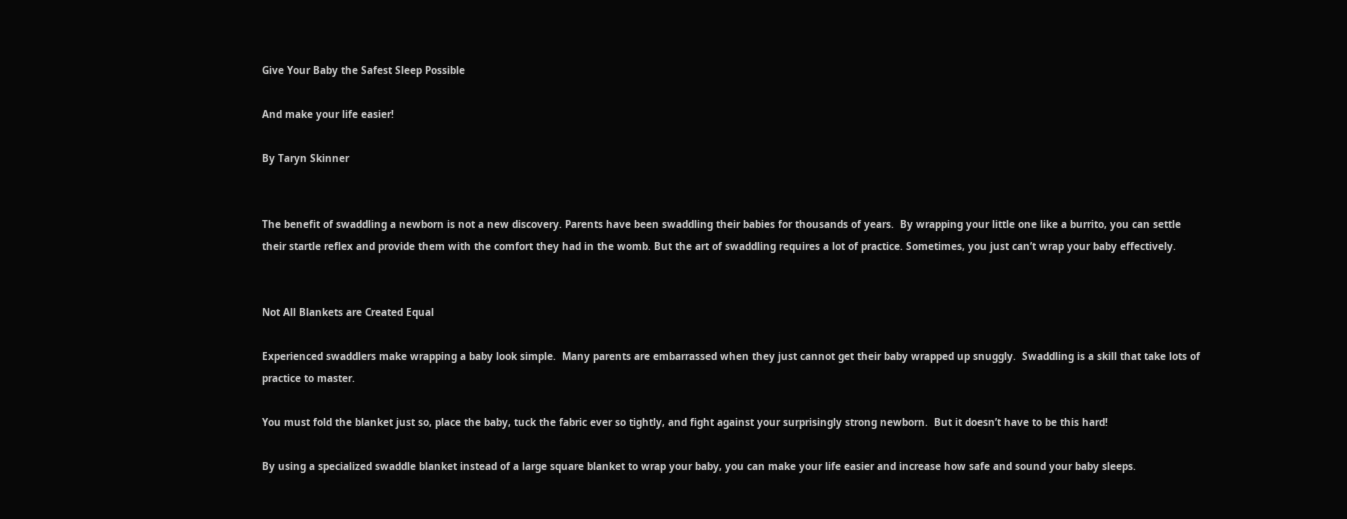Give Your Baby the Safest Sleep Possible

And make your life easier!

By Taryn Skinner


The benefit of swaddling a newborn is not a new discovery. Parents have been swaddling their babies for thousands of years.  By wrapping your little one like a burrito, you can settle their startle reflex and provide them with the comfort they had in the womb. But the art of swaddling requires a lot of practice. Sometimes, you just can’t wrap your baby effectively.


Not All Blankets are Created Equal

Experienced swaddlers make wrapping a baby look simple.  Many parents are embarrassed when they just cannot get their baby wrapped up snuggly.  Swaddling is a skill that take lots of practice to master.

You must fold the blanket just so, place the baby, tuck the fabric ever so tightly, and fight against your surprisingly strong newborn.  But it doesn’t have to be this hard!

By using a specialized swaddle blanket instead of a large square blanket to wrap your baby, you can make your life easier and increase how safe and sound your baby sleeps.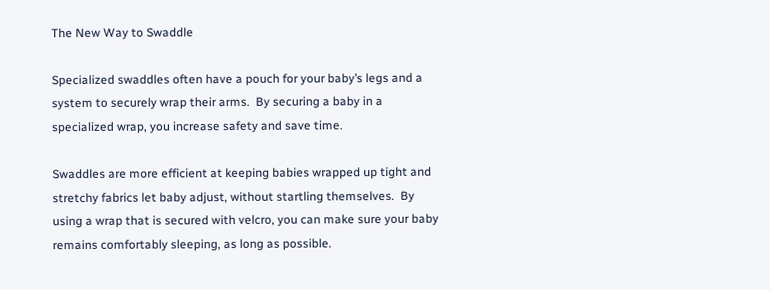The New Way to Swaddle

Specialized swaddles often have a pouch for your baby’s legs and a system to securely wrap their arms.  By securing a baby in a specialized wrap, you increase safety and save time.

Swaddles are more efficient at keeping babies wrapped up tight and stretchy fabrics let baby adjust, without startling themselves.  By using a wrap that is secured with velcro, you can make sure your baby remains comfortably sleeping, as long as possible.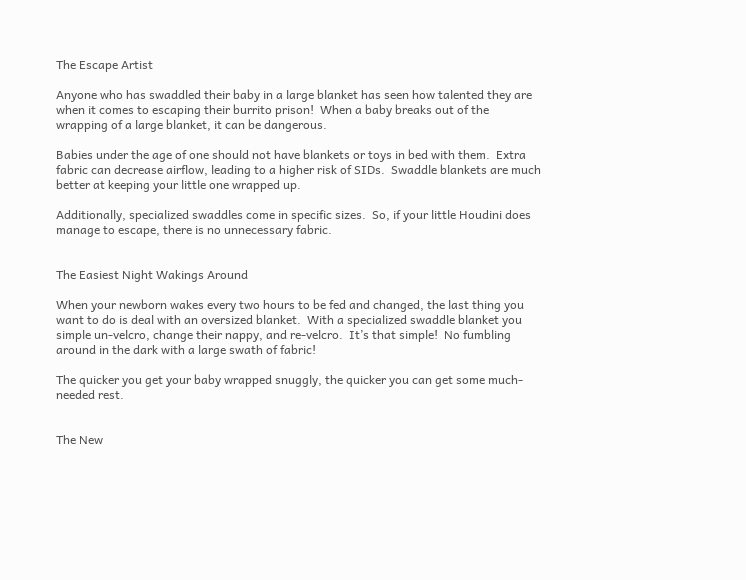The Escape Artist

Anyone who has swaddled their baby in a large blanket has seen how talented they are when it comes to escaping their burrito prison!  When a baby breaks out of the wrapping of a large blanket, it can be dangerous.

Babies under the age of one should not have blankets or toys in bed with them.  Extra fabric can decrease airflow, leading to a higher risk of SIDs.  Swaddle blankets are much better at keeping your little one wrapped up.

Additionally, specialized swaddles come in specific sizes.  So, if your little Houdini does manage to escape, there is no unnecessary fabric.


The Easiest Night Wakings Around

When your newborn wakes every two hours to be fed and changed, the last thing you want to do is deal with an oversized blanket.  With a specialized swaddle blanket you simple un-velcro, change their nappy, and re-velcro.  It’s that simple!  No fumbling around in the dark with a large swath of fabric!

The quicker you get your baby wrapped snuggly, the quicker you can get some much-needed rest.


The New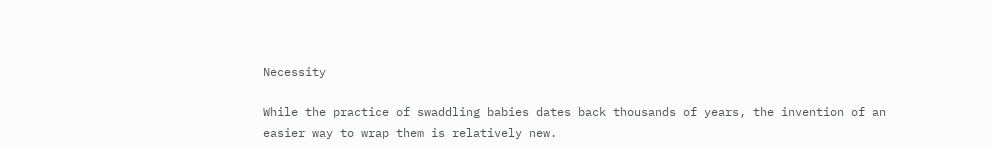Necessity

While the practice of swaddling babies dates back thousands of years, the invention of an easier way to wrap them is relatively new.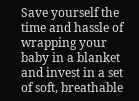Save yourself the time and hassle of wrapping your baby in a blanket and invest in a set of soft, breathable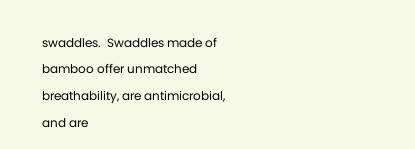swaddles.  Swaddles made of bamboo offer unmatched breathability, are antimicrobial, and are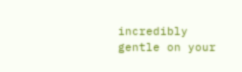incredibly gentle on your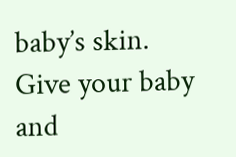baby’s skin.  Give your baby and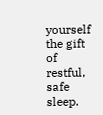yourself the gift of restful, safe sleep.